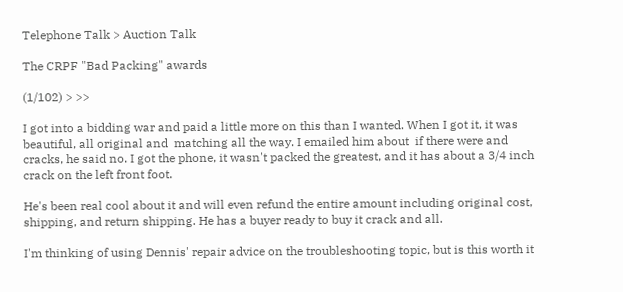Telephone Talk > Auction Talk

The CRPF "Bad Packing" awards

(1/102) > >>

I got into a bidding war and paid a little more on this than I wanted. When I got it, it was beautiful, all original and  matching all the way. I emailed him about  if there were and cracks, he said no. I got the phone, it wasn't packed the greatest, and it has about a 3/4 inch crack on the left front foot.

He's been real cool about it and will even refund the entire amount including original cost, shipping, and return shipping. He has a buyer ready to buy it crack and all.

I'm thinking of using Dennis' repair advice on the troubleshooting topic, but is this worth it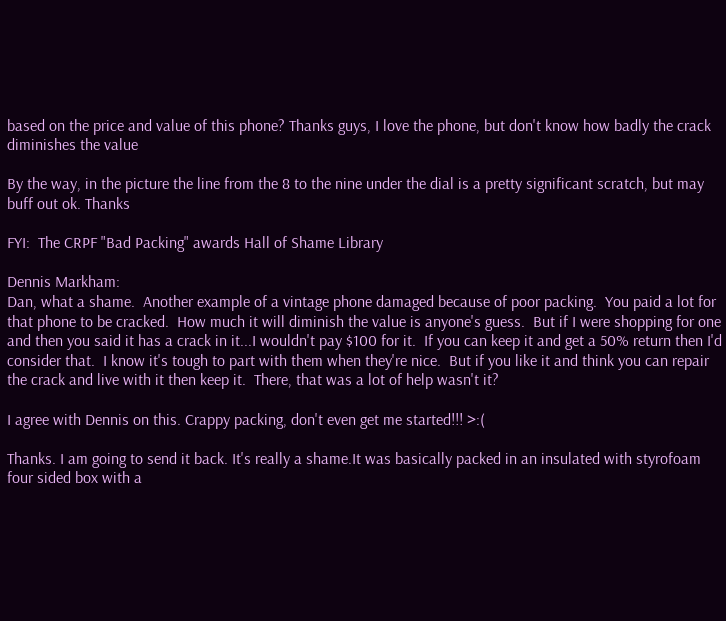based on the price and value of this phone? Thanks guys, I love the phone, but don't know how badly the crack diminishes the value

By the way, in the picture the line from the 8 to the nine under the dial is a pretty significant scratch, but may buff out ok. Thanks

FYI:  The CRPF "Bad Packing" awards Hall of Shame Library

Dennis Markham:
Dan, what a shame.  Another example of a vintage phone damaged because of poor packing.  You paid a lot for that phone to be cracked.  How much it will diminish the value is anyone's guess.  But if I were shopping for one and then you said it has a crack in it...I wouldn't pay $100 for it.  If you can keep it and get a 50% return then I'd consider that.  I know it's tough to part with them when they're nice.  But if you like it and think you can repair the crack and live with it then keep it.  There, that was a lot of help wasn't it?

I agree with Dennis on this. Crappy packing, don't even get me started!!! >:(

Thanks. I am going to send it back. It's really a shame.It was basically packed in an insulated with styrofoam four sided box with a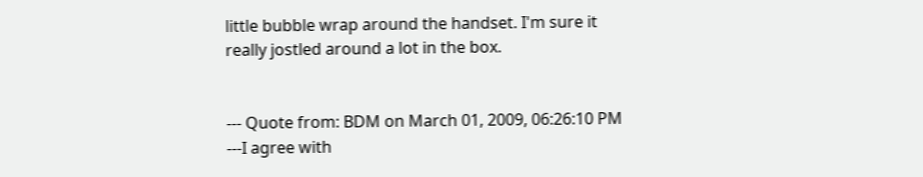little bubble wrap around the handset. I'm sure it really jostled around a lot in the box.


--- Quote from: BDM on March 01, 2009, 06:26:10 PM ---I agree with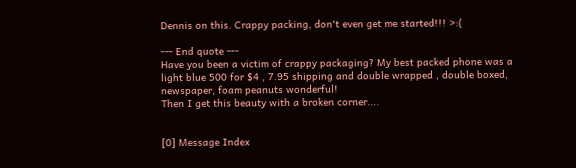Dennis on this. Crappy packing, don't even get me started!!! >:(

--- End quote ---
Have you been a victim of crappy packaging? My best packed phone was a light blue 500 for $4 , 7.95 shipping and double wrapped , double boxed, newspaper, foam peanuts wonderful!
Then I get this beauty with a broken corner....


[0] Message Index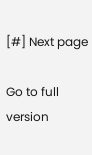[#] Next page

Go to full version